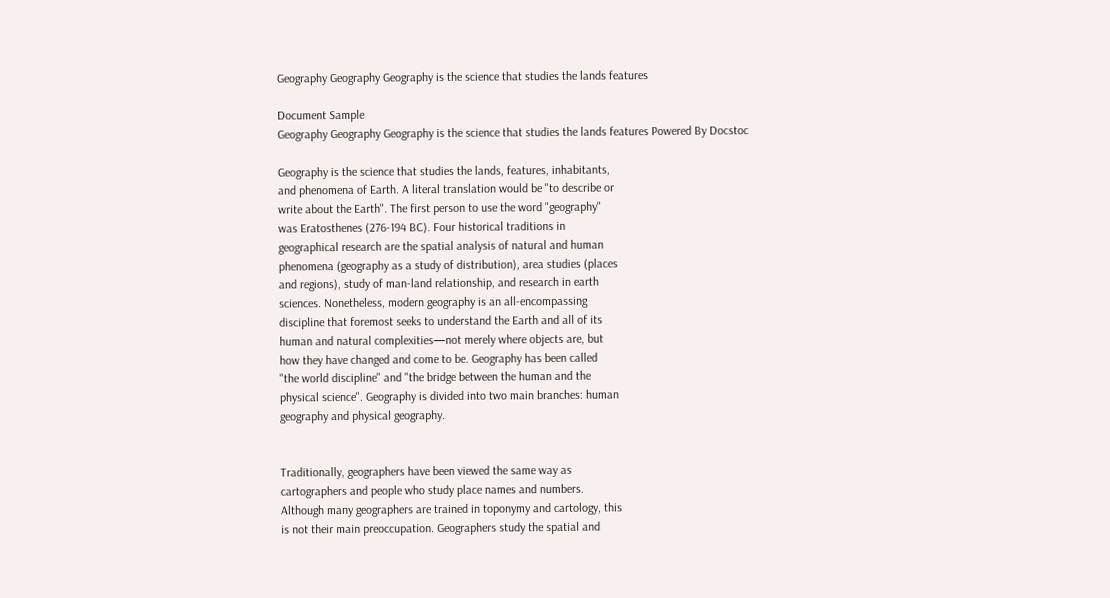Geography Geography Geography is the science that studies the lands features

Document Sample
Geography Geography Geography is the science that studies the lands features Powered By Docstoc

Geography is the science that studies the lands, features, inhabitants,
and phenomena of Earth. A literal translation would be "to describe or
write about the Earth". The first person to use the word "geography"
was Eratosthenes (276-194 BC). Four historical traditions in
geographical research are the spatial analysis of natural and human
phenomena (geography as a study of distribution), area studies (places
and regions), study of man-land relationship, and research in earth
sciences. Nonetheless, modern geography is an all-encompassing
discipline that foremost seeks to understand the Earth and all of its
human and natural complexities—not merely where objects are, but
how they have changed and come to be. Geography has been called
"the world discipline" and "the bridge between the human and the
physical science". Geography is divided into two main branches: human
geography and physical geography.


Traditionally, geographers have been viewed the same way as
cartographers and people who study place names and numbers.
Although many geographers are trained in toponymy and cartology, this
is not their main preoccupation. Geographers study the spatial and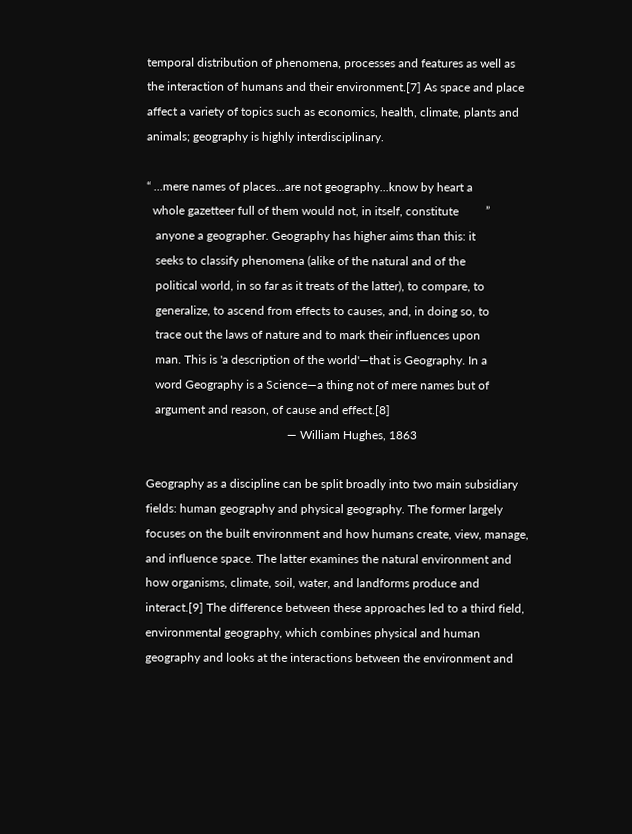temporal distribution of phenomena, processes and features as well as
the interaction of humans and their environment.[7] As space and place
affect a variety of topics such as economics, health, climate, plants and
animals; geography is highly interdisciplinary.

“ ...mere names of places...are not geography...know by heart a
  whole gazetteer full of them would not, in itself, constitute         ”
   anyone a geographer. Geography has higher aims than this: it
   seeks to classify phenomena (alike of the natural and of the
   political world, in so far as it treats of the latter), to compare, to
   generalize, to ascend from effects to causes, and, in doing so, to
   trace out the laws of nature and to mark their influences upon
   man. This is 'a description of the world'—that is Geography. In a
   word Geography is a Science—a thing not of mere names but of
   argument and reason, of cause and effect.[8]
                                               — William Hughes, 1863

Geography as a discipline can be split broadly into two main subsidiary
fields: human geography and physical geography. The former largely
focuses on the built environment and how humans create, view, manage,
and influence space. The latter examines the natural environment and
how organisms, climate, soil, water, and landforms produce and
interact.[9] The difference between these approaches led to a third field,
environmental geography, which combines physical and human
geography and looks at the interactions between the environment and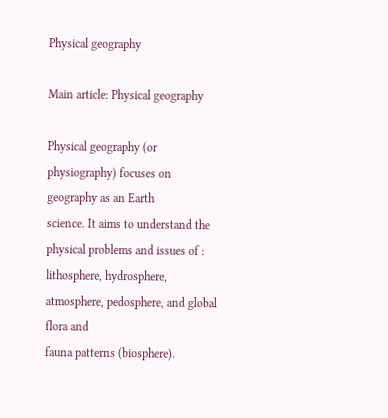Physical geography

Main article: Physical geography

Physical geography (or physiography) focuses on geography as an Earth
science. It aims to understand the physical problems and issues of :
lithosphere, hydrosphere, atmosphere, pedosphere, and global flora and
fauna patterns (biosphere).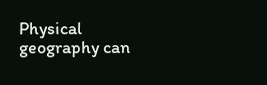Physical geography can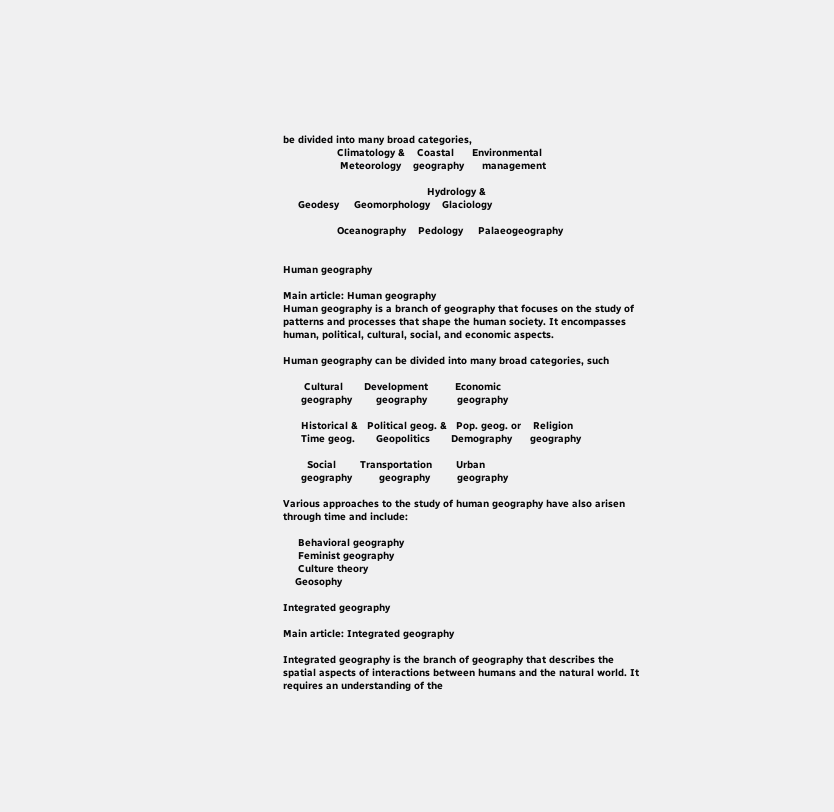be divided into many broad categories,
                  Climatology &    Coastal      Environmental
                   Meteorology    geography      management

                                                Hydrology &
     Geodesy     Geomorphology    Glaciology

                  Oceanography    Pedology     Palaeogeography


Human geography

Main article: Human geography
Human geography is a branch of geography that focuses on the study of
patterns and processes that shape the human society. It encompasses
human, political, cultural, social, and economic aspects.

Human geography can be divided into many broad categories, such

       Cultural       Development         Economic
      geography        geography          geography

      Historical &   Political geog. &   Pop. geog. or    Religion
      Time geog.       Geopolitics       Demography      geography

        Social        Transportation        Urban
      geography         geography         geography

Various approaches to the study of human geography have also arisen
through time and include:

     Behavioral geography
     Feminist geography
     Culture theory
    Geosophy

Integrated geography

Main article: Integrated geography

Integrated geography is the branch of geography that describes the
spatial aspects of interactions between humans and the natural world. It
requires an understanding of the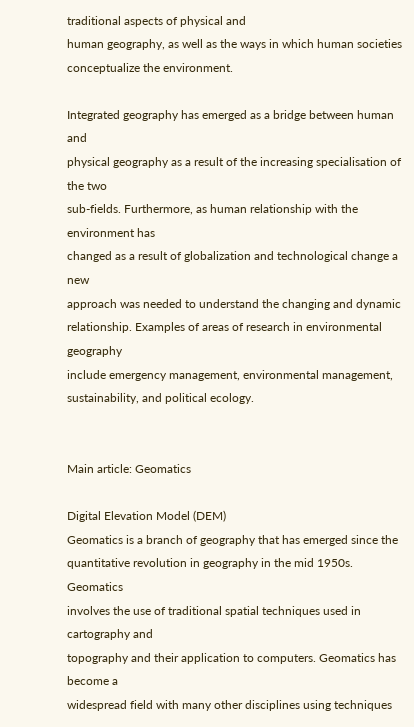traditional aspects of physical and
human geography, as well as the ways in which human societies
conceptualize the environment.

Integrated geography has emerged as a bridge between human and
physical geography as a result of the increasing specialisation of the two
sub-fields. Furthermore, as human relationship with the environment has
changed as a result of globalization and technological change a new
approach was needed to understand the changing and dynamic
relationship. Examples of areas of research in environmental geography
include emergency management, environmental management,
sustainability, and political ecology.


Main article: Geomatics

Digital Elevation Model (DEM)
Geomatics is a branch of geography that has emerged since the
quantitative revolution in geography in the mid 1950s. Geomatics
involves the use of traditional spatial techniques used in cartography and
topography and their application to computers. Geomatics has become a
widespread field with many other disciplines using techniques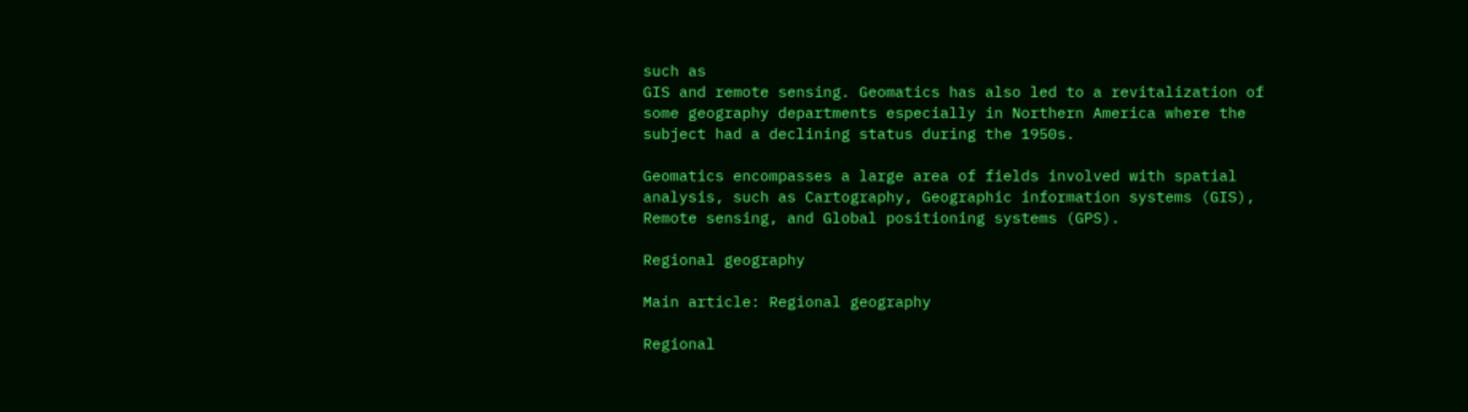such as
GIS and remote sensing. Geomatics has also led to a revitalization of
some geography departments especially in Northern America where the
subject had a declining status during the 1950s.

Geomatics encompasses a large area of fields involved with spatial
analysis, such as Cartography, Geographic information systems (GIS),
Remote sensing, and Global positioning systems (GPS).

Regional geography

Main article: Regional geography

Regional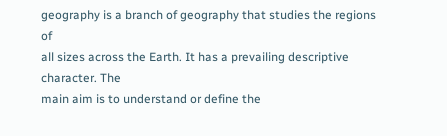geography is a branch of geography that studies the regions of
all sizes across the Earth. It has a prevailing descriptive character. The
main aim is to understand or define the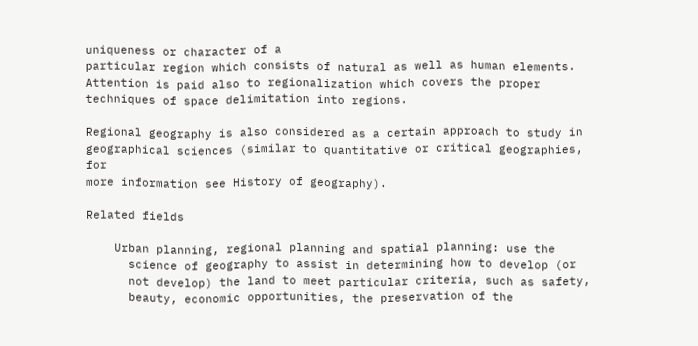uniqueness or character of a
particular region which consists of natural as well as human elements.
Attention is paid also to regionalization which covers the proper
techniques of space delimitation into regions.

Regional geography is also considered as a certain approach to study in
geographical sciences (similar to quantitative or critical geographies, for
more information see History of geography).

Related fields

    Urban planning, regional planning and spatial planning: use the
      science of geography to assist in determining how to develop (or
      not develop) the land to meet particular criteria, such as safety,
      beauty, economic opportunities, the preservation of the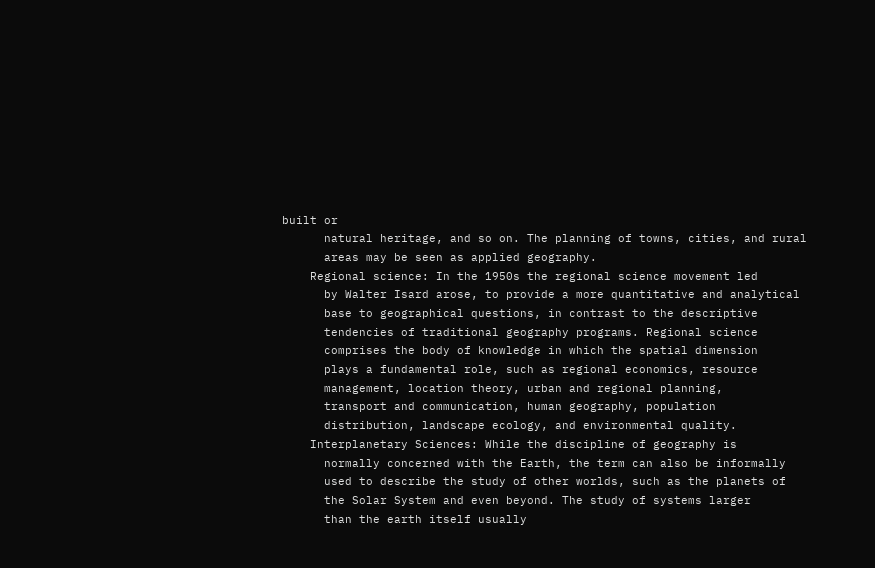built or
      natural heritage, and so on. The planning of towns, cities, and rural
      areas may be seen as applied geography.
    Regional science: In the 1950s the regional science movement led
      by Walter Isard arose, to provide a more quantitative and analytical
      base to geographical questions, in contrast to the descriptive
      tendencies of traditional geography programs. Regional science
      comprises the body of knowledge in which the spatial dimension
      plays a fundamental role, such as regional economics, resource
      management, location theory, urban and regional planning,
      transport and communication, human geography, population
      distribution, landscape ecology, and environmental quality.
    Interplanetary Sciences: While the discipline of geography is
      normally concerned with the Earth, the term can also be informally
      used to describe the study of other worlds, such as the planets of
      the Solar System and even beyond. The study of systems larger
      than the earth itself usually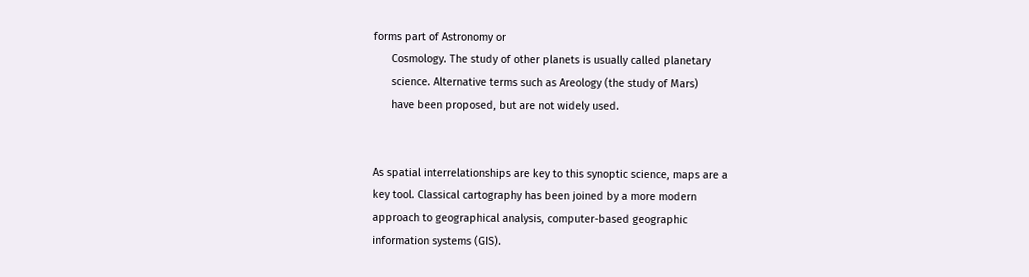forms part of Astronomy or
      Cosmology. The study of other planets is usually called planetary
      science. Alternative terms such as Areology (the study of Mars)
      have been proposed, but are not widely used.


As spatial interrelationships are key to this synoptic science, maps are a
key tool. Classical cartography has been joined by a more modern
approach to geographical analysis, computer-based geographic
information systems (GIS).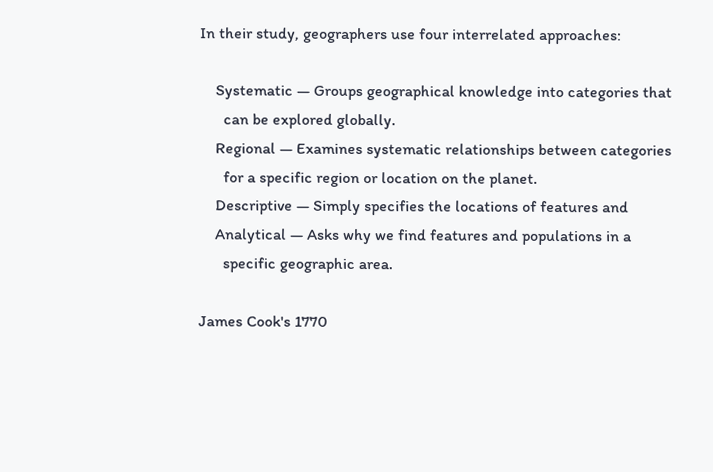In their study, geographers use four interrelated approaches:

    Systematic — Groups geographical knowledge into categories that
      can be explored globally.
    Regional — Examines systematic relationships between categories
      for a specific region or location on the planet.
    Descriptive — Simply specifies the locations of features and
    Analytical — Asks why we find features and populations in a
      specific geographic area.

James Cook's 1770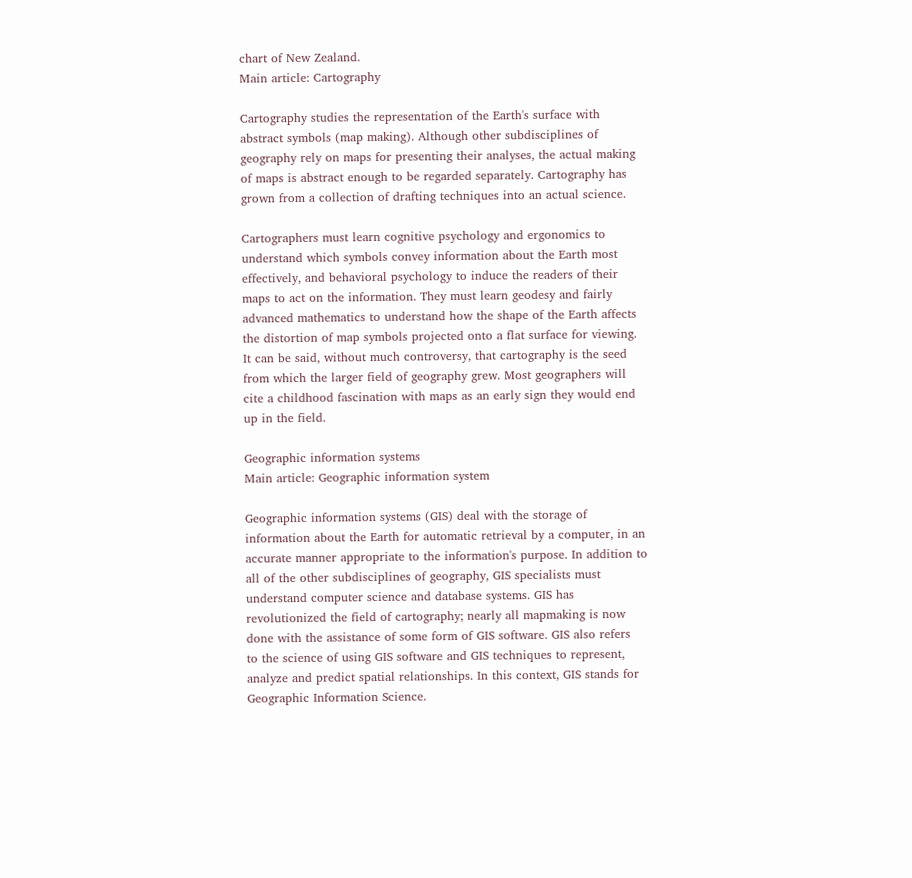chart of New Zealand.
Main article: Cartography

Cartography studies the representation of the Earth's surface with
abstract symbols (map making). Although other subdisciplines of
geography rely on maps for presenting their analyses, the actual making
of maps is abstract enough to be regarded separately. Cartography has
grown from a collection of drafting techniques into an actual science.

Cartographers must learn cognitive psychology and ergonomics to
understand which symbols convey information about the Earth most
effectively, and behavioral psychology to induce the readers of their
maps to act on the information. They must learn geodesy and fairly
advanced mathematics to understand how the shape of the Earth affects
the distortion of map symbols projected onto a flat surface for viewing.
It can be said, without much controversy, that cartography is the seed
from which the larger field of geography grew. Most geographers will
cite a childhood fascination with maps as an early sign they would end
up in the field.

Geographic information systems
Main article: Geographic information system

Geographic information systems (GIS) deal with the storage of
information about the Earth for automatic retrieval by a computer, in an
accurate manner appropriate to the information's purpose. In addition to
all of the other subdisciplines of geography, GIS specialists must
understand computer science and database systems. GIS has
revolutionized the field of cartography; nearly all mapmaking is now
done with the assistance of some form of GIS software. GIS also refers
to the science of using GIS software and GIS techniques to represent,
analyze and predict spatial relationships. In this context, GIS stands for
Geographic Information Science.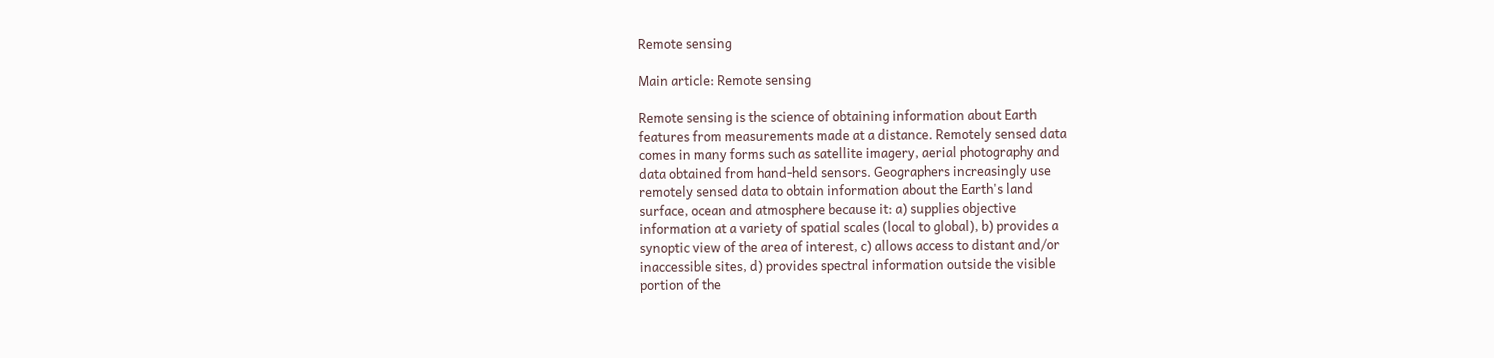Remote sensing

Main article: Remote sensing

Remote sensing is the science of obtaining information about Earth
features from measurements made at a distance. Remotely sensed data
comes in many forms such as satellite imagery, aerial photography and
data obtained from hand-held sensors. Geographers increasingly use
remotely sensed data to obtain information about the Earth's land
surface, ocean and atmosphere because it: a) supplies objective
information at a variety of spatial scales (local to global), b) provides a
synoptic view of the area of interest, c) allows access to distant and/or
inaccessible sites, d) provides spectral information outside the visible
portion of the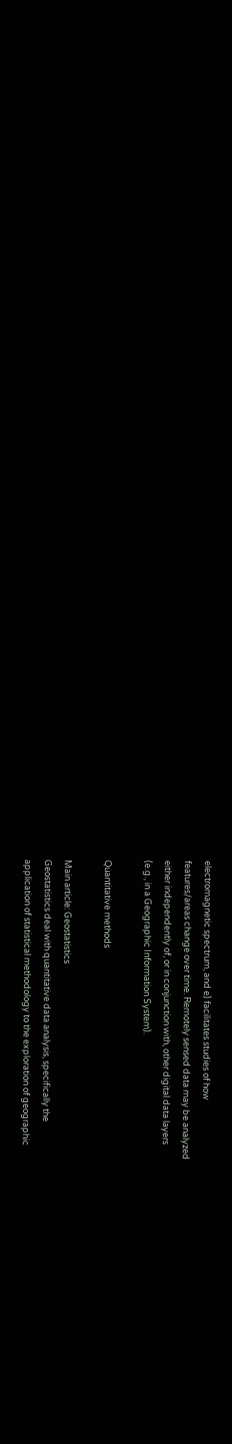electromagnetic spectrum, and e) facilitates studies of how
features/areas change over time. Remotely sensed data may be analyzed
either independently of, or in conjunction with, other digital data layers
(e.g., in a Geographic Information System).

Quantitative methods

Main article: Geostatistics
Geostatistics deal with quantitative data analysis, specifically the
application of statistical methodology to the exploration of geographic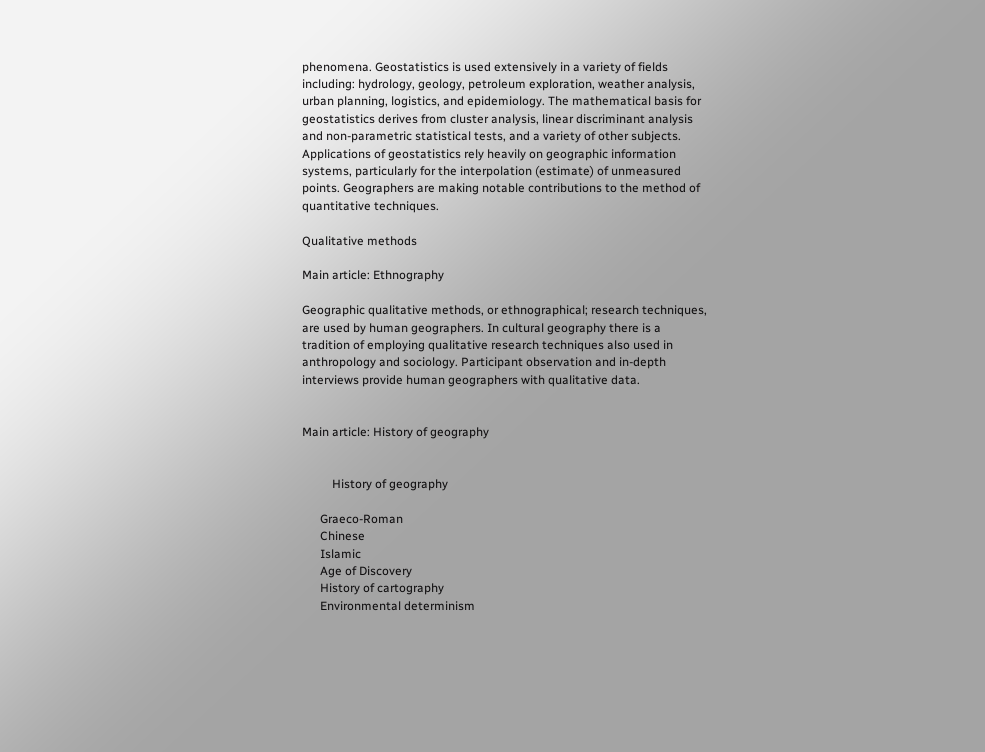phenomena. Geostatistics is used extensively in a variety of fields
including: hydrology, geology, petroleum exploration, weather analysis,
urban planning, logistics, and epidemiology. The mathematical basis for
geostatistics derives from cluster analysis, linear discriminant analysis
and non-parametric statistical tests, and a variety of other subjects.
Applications of geostatistics rely heavily on geographic information
systems, particularly for the interpolation (estimate) of unmeasured
points. Geographers are making notable contributions to the method of
quantitative techniques.

Qualitative methods

Main article: Ethnography

Geographic qualitative methods, or ethnographical; research techniques,
are used by human geographers. In cultural geography there is a
tradition of employing qualitative research techniques also used in
anthropology and sociology. Participant observation and in-depth
interviews provide human geographers with qualitative data.


Main article: History of geography


          History of geography

      Graeco-Roman
      Chinese
      Islamic
      Age of Discovery
      History of cartography
      Environmental determinism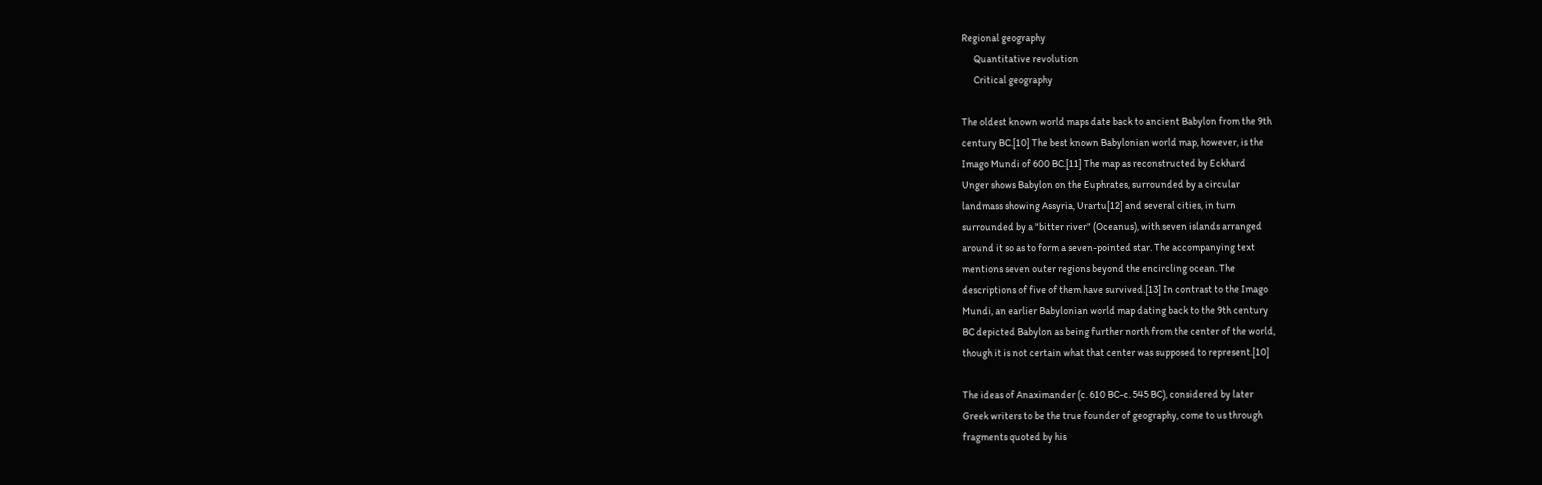Regional geography
      Quantitative revolution
      Critical geography

The oldest known world maps date back to ancient Babylon from the 9th
century BC.[10] The best known Babylonian world map, however, is the
Imago Mundi of 600 BC.[11] The map as reconstructed by Eckhard
Unger shows Babylon on the Euphrates, surrounded by a circular
landmass showing Assyria, Urartu[12] and several cities, in turn
surrounded by a "bitter river" (Oceanus), with seven islands arranged
around it so as to form a seven-pointed star. The accompanying text
mentions seven outer regions beyond the encircling ocean. The
descriptions of five of them have survived.[13] In contrast to the Imago
Mundi, an earlier Babylonian world map dating back to the 9th century
BC depicted Babylon as being further north from the center of the world,
though it is not certain what that center was supposed to represent.[10]

The ideas of Anaximander (c. 610 BC-c. 545 BC), considered by later
Greek writers to be the true founder of geography, come to us through
fragments quoted by his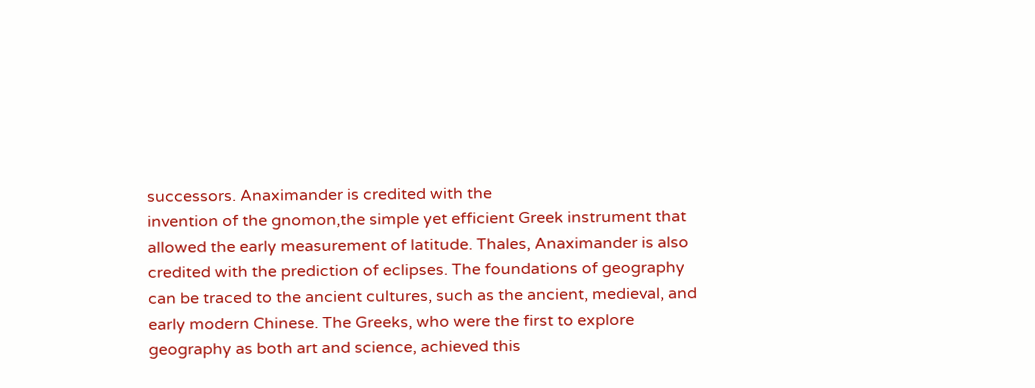successors. Anaximander is credited with the
invention of the gnomon,the simple yet efficient Greek instrument that
allowed the early measurement of latitude. Thales, Anaximander is also
credited with the prediction of eclipses. The foundations of geography
can be traced to the ancient cultures, such as the ancient, medieval, and
early modern Chinese. The Greeks, who were the first to explore
geography as both art and science, achieved this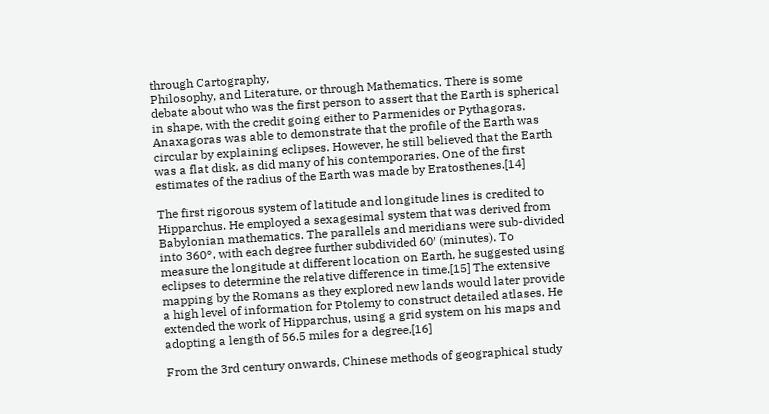through Cartography,
Philosophy, and Literature, or through Mathematics. There is some
debate about who was the first person to assert that the Earth is spherical
in shape, with the credit going either to Parmenides or Pythagoras.
Anaxagoras was able to demonstrate that the profile of the Earth was
circular by explaining eclipses. However, he still believed that the Earth
was a flat disk, as did many of his contemporaries. One of the first
estimates of the radius of the Earth was made by Eratosthenes.[14]

The first rigorous system of latitude and longitude lines is credited to
Hipparchus. He employed a sexagesimal system that was derived from
Babylonian mathematics. The parallels and meridians were sub-divided
into 360°, with each degree further subdivided 60′ (minutes). To
measure the longitude at different location on Earth, he suggested using
eclipses to determine the relative difference in time.[15] The extensive
mapping by the Romans as they explored new lands would later provide
a high level of information for Ptolemy to construct detailed atlases. He
extended the work of Hipparchus, using a grid system on his maps and
adopting a length of 56.5 miles for a degree.[16]

From the 3rd century onwards, Chinese methods of geographical study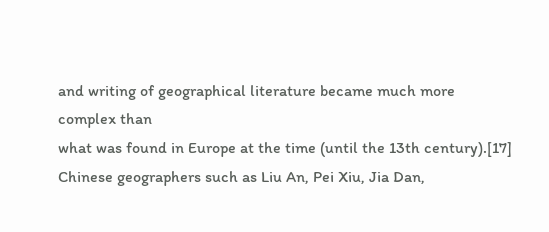and writing of geographical literature became much more complex than
what was found in Europe at the time (until the 13th century).[17]
Chinese geographers such as Liu An, Pei Xiu, Jia Dan,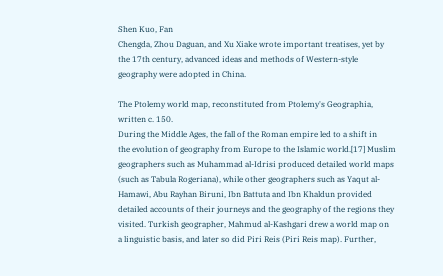Shen Kuo, Fan
Chengda, Zhou Daguan, and Xu Xiake wrote important treatises, yet by
the 17th century, advanced ideas and methods of Western-style
geography were adopted in China.

The Ptolemy world map, reconstituted from Ptolemy's Geographia,
written c. 150.
During the Middle Ages, the fall of the Roman empire led to a shift in
the evolution of geography from Europe to the Islamic world.[17] Muslim
geographers such as Muhammad al-Idrisi produced detailed world maps
(such as Tabula Rogeriana), while other geographers such as Yaqut al-
Hamawi, Abu Rayhan Biruni, Ibn Battuta and Ibn Khaldun provided
detailed accounts of their journeys and the geography of the regions they
visited. Turkish geographer, Mahmud al-Kashgari drew a world map on
a linguistic basis, and later so did Piri Reis (Piri Reis map). Further,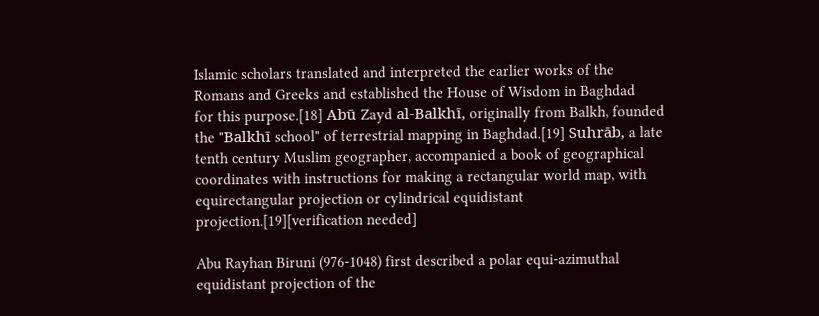Islamic scholars translated and interpreted the earlier works of the
Romans and Greeks and established the House of Wisdom in Baghdad
for this purpose.[18] Abū Zayd al-Balkhī, originally from Balkh, founded
the "Balkhī school" of terrestrial mapping in Baghdad.[19] Suhrāb, a late
tenth century Muslim geographer, accompanied a book of geographical
coordinates with instructions for making a rectangular world map, with
equirectangular projection or cylindrical equidistant
projection.[19][verification needed]

Abu Rayhan Biruni (976-1048) first described a polar equi-azimuthal
equidistant projection of the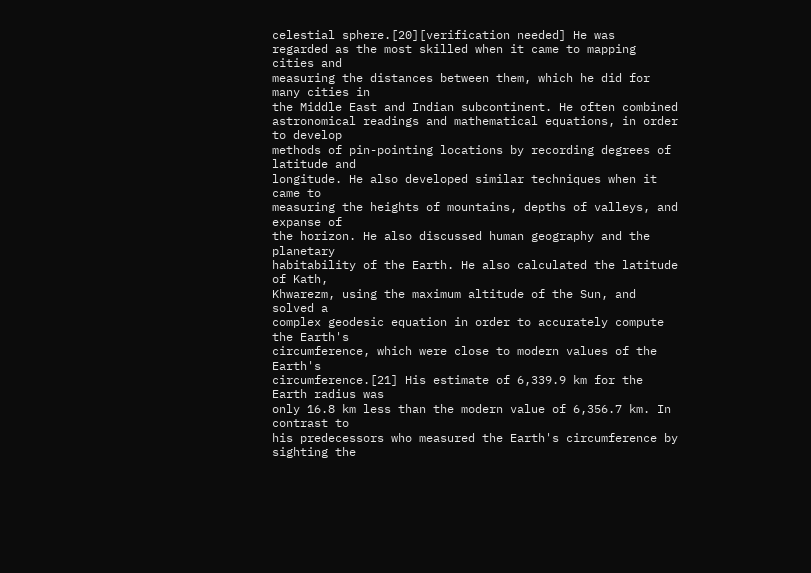celestial sphere.[20][verification needed] He was
regarded as the most skilled when it came to mapping cities and
measuring the distances between them, which he did for many cities in
the Middle East and Indian subcontinent. He often combined
astronomical readings and mathematical equations, in order to develop
methods of pin-pointing locations by recording degrees of latitude and
longitude. He also developed similar techniques when it came to
measuring the heights of mountains, depths of valleys, and expanse of
the horizon. He also discussed human geography and the planetary
habitability of the Earth. He also calculated the latitude of Kath,
Khwarezm, using the maximum altitude of the Sun, and solved a
complex geodesic equation in order to accurately compute the Earth's
circumference, which were close to modern values of the Earth's
circumference.[21] His estimate of 6,339.9 km for the Earth radius was
only 16.8 km less than the modern value of 6,356.7 km. In contrast to
his predecessors who measured the Earth's circumference by sighting the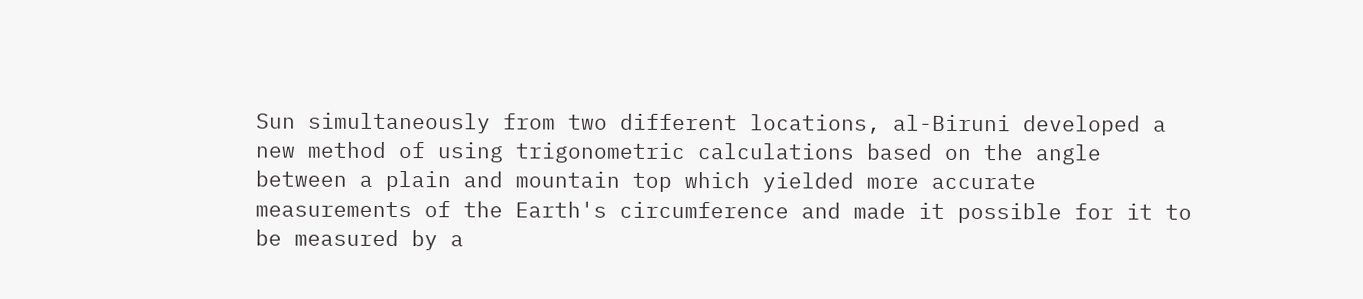Sun simultaneously from two different locations, al-Biruni developed a
new method of using trigonometric calculations based on the angle
between a plain and mountain top which yielded more accurate
measurements of the Earth's circumference and made it possible for it to
be measured by a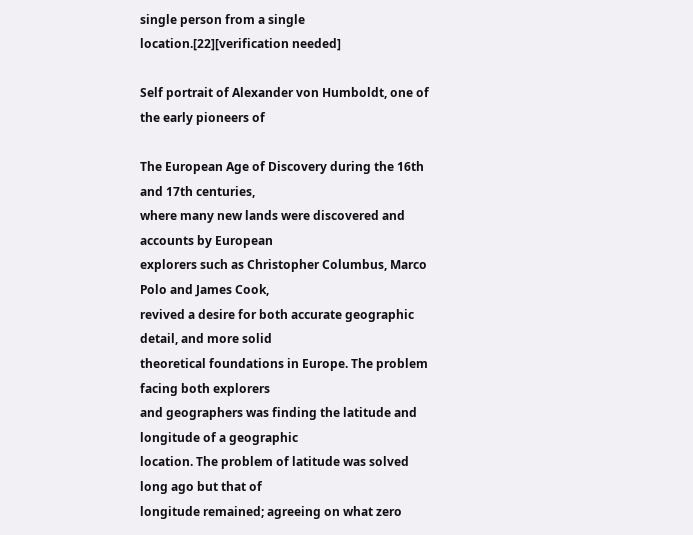single person from a single location.[22][verification needed]

Self portrait of Alexander von Humboldt, one of the early pioneers of

The European Age of Discovery during the 16th and 17th centuries,
where many new lands were discovered and accounts by European
explorers such as Christopher Columbus, Marco Polo and James Cook,
revived a desire for both accurate geographic detail, and more solid
theoretical foundations in Europe. The problem facing both explorers
and geographers was finding the latitude and longitude of a geographic
location. The problem of latitude was solved long ago but that of
longitude remained; agreeing on what zero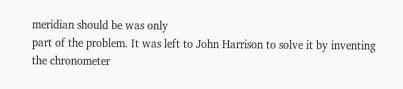meridian should be was only
part of the problem. It was left to John Harrison to solve it by inventing
the chronometer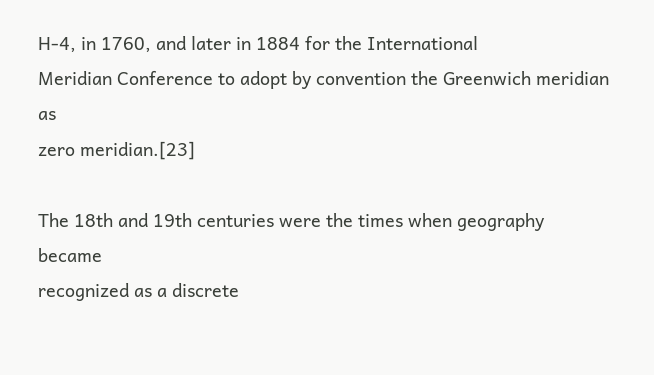H-4, in 1760, and later in 1884 for the International
Meridian Conference to adopt by convention the Greenwich meridian as
zero meridian.[23]

The 18th and 19th centuries were the times when geography became
recognized as a discrete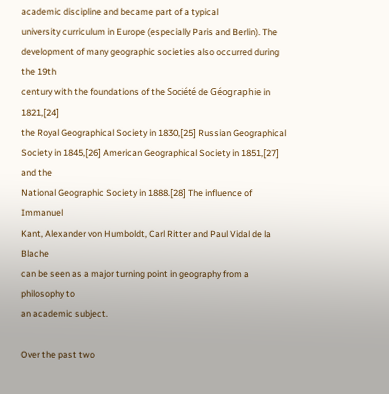academic discipline and became part of a typical
university curriculum in Europe (especially Paris and Berlin). The
development of many geographic societies also occurred during the 19th
century with the foundations of the Société de Géographie in 1821,[24]
the Royal Geographical Society in 1830,[25] Russian Geographical
Society in 1845,[26] American Geographical Society in 1851,[27] and the
National Geographic Society in 1888.[28] The influence of Immanuel
Kant, Alexander von Humboldt, Carl Ritter and Paul Vidal de la Blache
can be seen as a major turning point in geography from a philosophy to
an academic subject.

Over the past two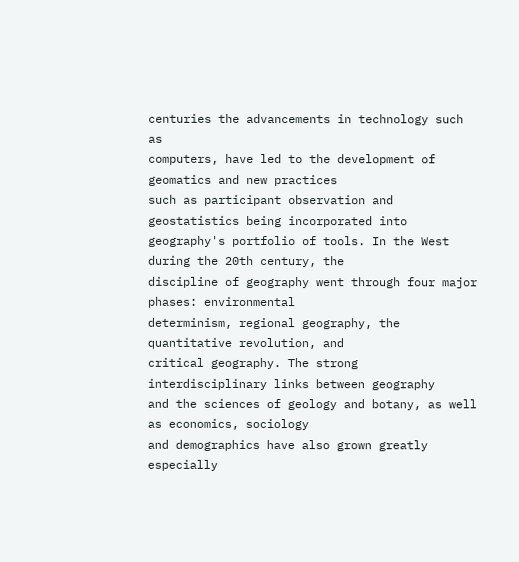centuries the advancements in technology such as
computers, have led to the development of geomatics and new practices
such as participant observation and geostatistics being incorporated into
geography's portfolio of tools. In the West during the 20th century, the
discipline of geography went through four major phases: environmental
determinism, regional geography, the quantitative revolution, and
critical geography. The strong interdisciplinary links between geography
and the sciences of geology and botany, as well as economics, sociology
and demographics have also grown greatly especially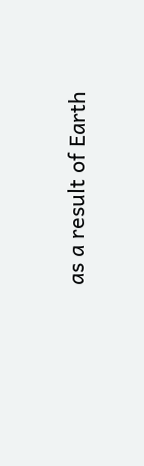as a result of Earth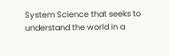System Science that seeks to understand the world in a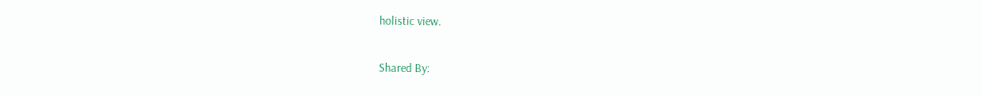holistic view.

Shared By: